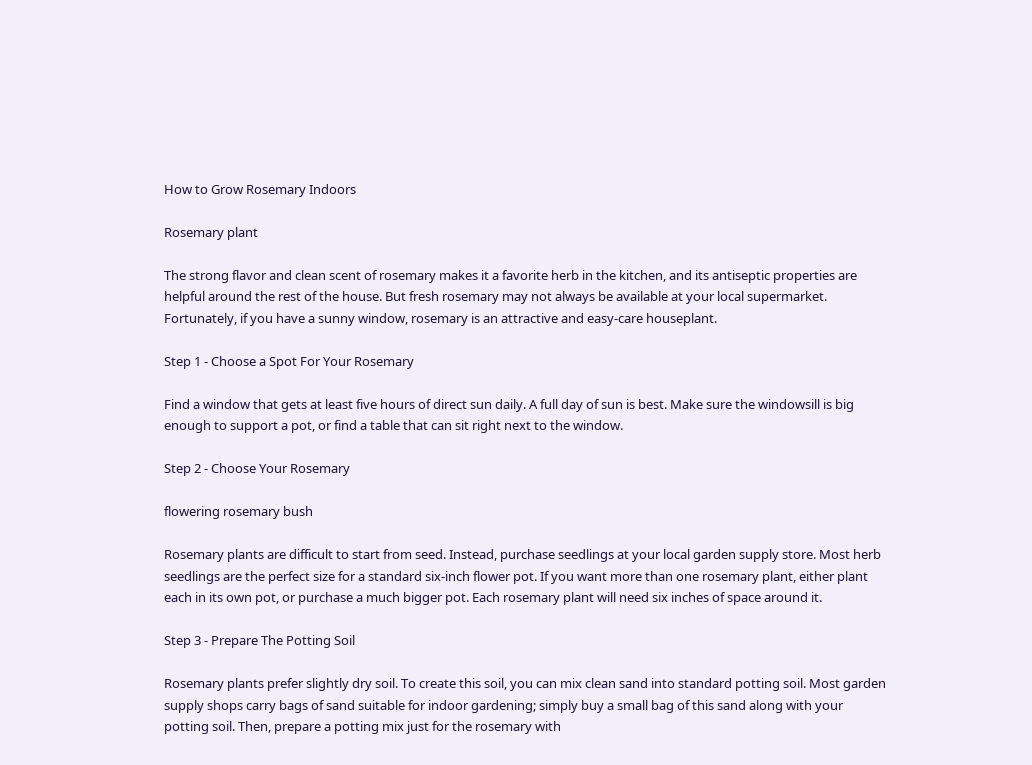How to Grow Rosemary Indoors

Rosemary plant

The strong flavor and clean scent of rosemary makes it a favorite herb in the kitchen, and its antiseptic properties are helpful around the rest of the house. But fresh rosemary may not always be available at your local supermarket. Fortunately, if you have a sunny window, rosemary is an attractive and easy-care houseplant.

Step 1 - Choose a Spot For Your Rosemary

Find a window that gets at least five hours of direct sun daily. A full day of sun is best. Make sure the windowsill is big enough to support a pot, or find a table that can sit right next to the window.

Step 2 - Choose Your Rosemary

flowering rosemary bush

Rosemary plants are difficult to start from seed. Instead, purchase seedlings at your local garden supply store. Most herb seedlings are the perfect size for a standard six-inch flower pot. If you want more than one rosemary plant, either plant each in its own pot, or purchase a much bigger pot. Each rosemary plant will need six inches of space around it.

Step 3 - Prepare The Potting Soil

Rosemary plants prefer slightly dry soil. To create this soil, you can mix clean sand into standard potting soil. Most garden supply shops carry bags of sand suitable for indoor gardening; simply buy a small bag of this sand along with your potting soil. Then, prepare a potting mix just for the rosemary with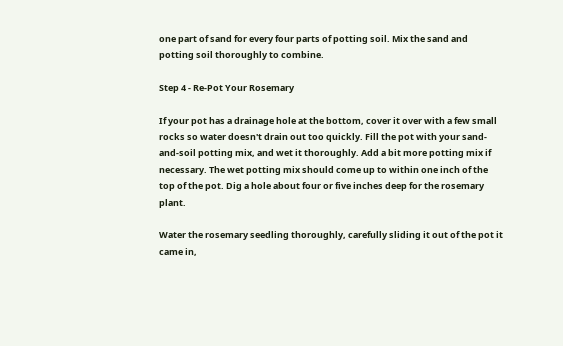one part of sand for every four parts of potting soil. Mix the sand and potting soil thoroughly to combine.

Step 4 - Re-Pot Your Rosemary

If your pot has a drainage hole at the bottom, cover it over with a few small rocks so water doesn't drain out too quickly. Fill the pot with your sand-and-soil potting mix, and wet it thoroughly. Add a bit more potting mix if necessary. The wet potting mix should come up to within one inch of the top of the pot. Dig a hole about four or five inches deep for the rosemary plant.

Water the rosemary seedling thoroughly, carefully sliding it out of the pot it came in,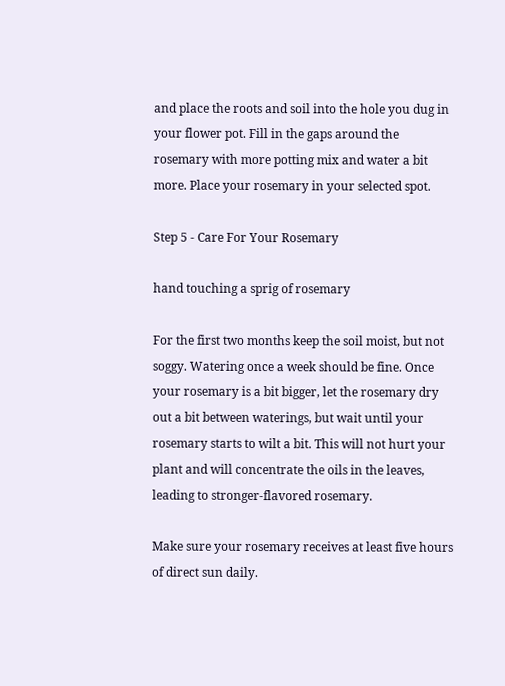and place the roots and soil into the hole you dug in your flower pot. Fill in the gaps around the rosemary with more potting mix and water a bit more. Place your rosemary in your selected spot.

Step 5 - Care For Your Rosemary

hand touching a sprig of rosemary

For the first two months keep the soil moist, but not soggy. Watering once a week should be fine. Once your rosemary is a bit bigger, let the rosemary dry out a bit between waterings, but wait until your rosemary starts to wilt a bit. This will not hurt your plant and will concentrate the oils in the leaves, leading to stronger-flavored rosemary.

Make sure your rosemary receives at least five hours of direct sun daily.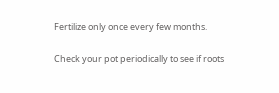Fertilize only once every few months.

Check your pot periodically to see if roots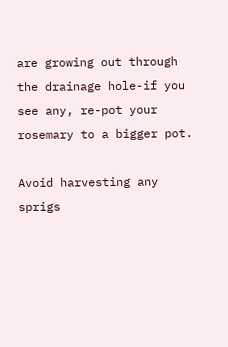are growing out through the drainage hole-if you see any, re-pot your rosemary to a bigger pot.

Avoid harvesting any sprigs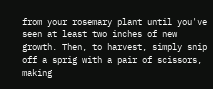from your rosemary plant until you've seen at least two inches of new growth. Then, to harvest, simply snip off a sprig with a pair of scissors, making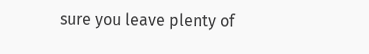sure you leave plenty of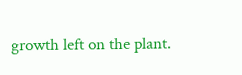growth left on the plant.